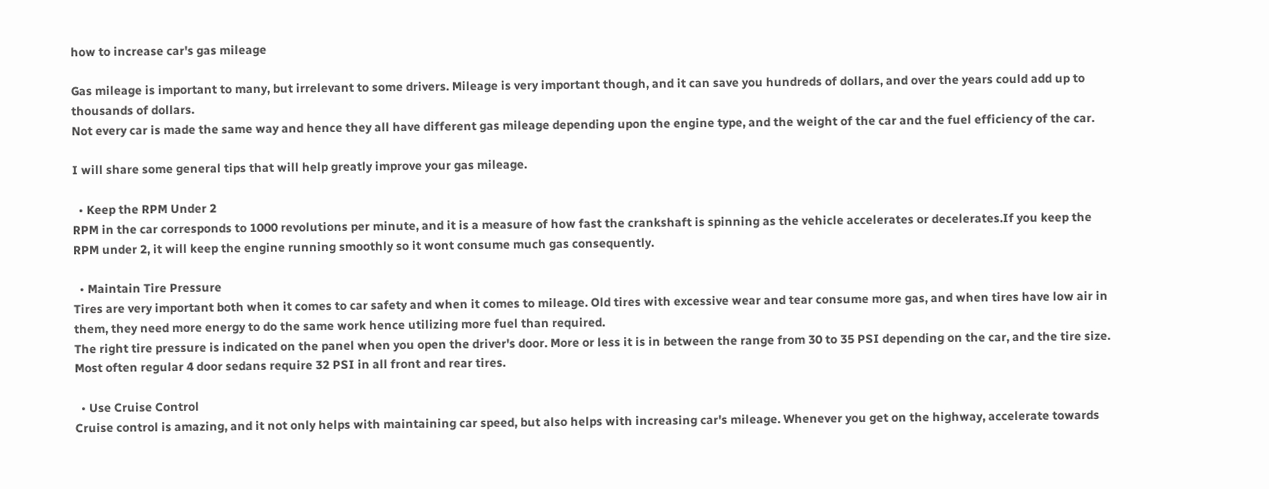how to increase car's gas mileage

Gas mileage is important to many, but irrelevant to some drivers. Mileage is very important though, and it can save you hundreds of dollars, and over the years could add up to thousands of dollars.
Not every car is made the same way and hence they all have different gas mileage depending upon the engine type, and the weight of the car and the fuel efficiency of the car.

I will share some general tips that will help greatly improve your gas mileage.

  • Keep the RPM Under 2
RPM in the car corresponds to 1000 revolutions per minute, and it is a measure of how fast the crankshaft is spinning as the vehicle accelerates or decelerates.If you keep the RPM under 2, it will keep the engine running smoothly so it wont consume much gas consequently.

  • Maintain Tire Pressure
Tires are very important both when it comes to car safety and when it comes to mileage. Old tires with excessive wear and tear consume more gas, and when tires have low air in them, they need more energy to do the same work hence utilizing more fuel than required.
The right tire pressure is indicated on the panel when you open the driver's door. More or less it is in between the range from 30 to 35 PSI depending on the car, and the tire size. Most often regular 4 door sedans require 32 PSI in all front and rear tires.

  • Use Cruise Control
Cruise control is amazing, and it not only helps with maintaining car speed, but also helps with increasing car's mileage. Whenever you get on the highway, accelerate towards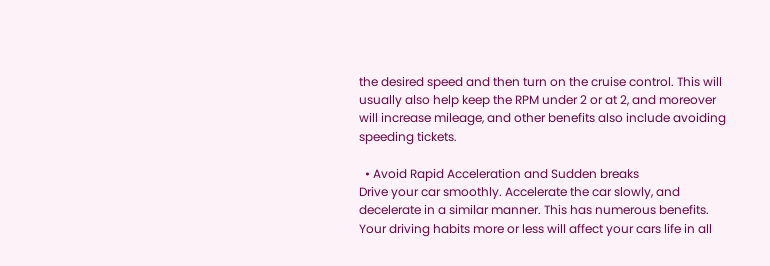the desired speed and then turn on the cruise control. This will usually also help keep the RPM under 2 or at 2, and moreover will increase mileage, and other benefits also include avoiding speeding tickets.

  • Avoid Rapid Acceleration and Sudden breaks
Drive your car smoothly. Accelerate the car slowly, and decelerate in a similar manner. This has numerous benefits. Your driving habits more or less will affect your cars life in all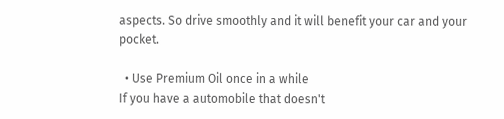aspects. So drive smoothly and it will benefit your car and your pocket.

  • Use Premium Oil once in a while
If you have a automobile that doesn't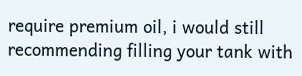require premium oil, i would still recommending filling your tank with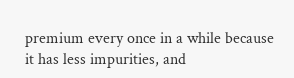premium every once in a while because it has less impurities, and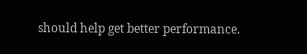should help get better performance.